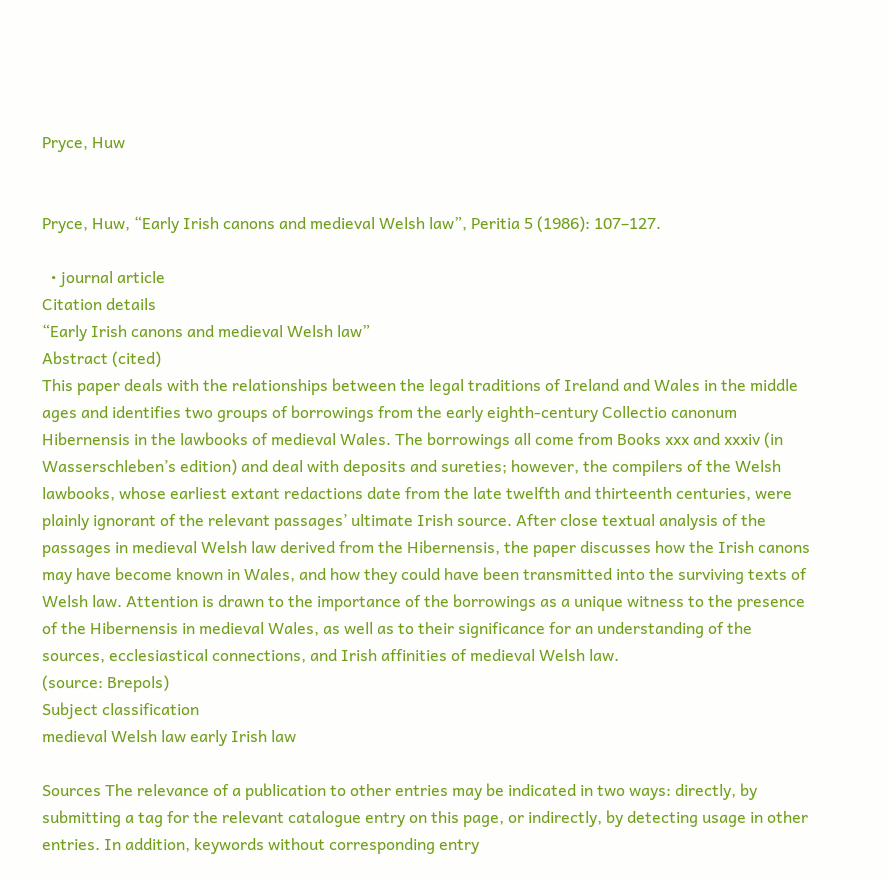Pryce, Huw


Pryce, Huw, “Early Irish canons and medieval Welsh law”, Peritia 5 (1986): 107–127.

  • journal article
Citation details
“Early Irish canons and medieval Welsh law”
Abstract (cited)
This paper deals with the relationships between the legal traditions of Ireland and Wales in the middle ages and identifies two groups of borrowings from the early eighth-century Collectio canonum Hibernensis in the lawbooks of medieval Wales. The borrowings all come from Books xxx and xxxiv (in Wasserschleben’s edition) and deal with deposits and sureties; however, the compilers of the Welsh lawbooks, whose earliest extant redactions date from the late twelfth and thirteenth centuries, were plainly ignorant of the relevant passages’ ultimate Irish source. After close textual analysis of the passages in medieval Welsh law derived from the Hibernensis, the paper discusses how the Irish canons may have become known in Wales, and how they could have been transmitted into the surviving texts of Welsh law. Attention is drawn to the importance of the borrowings as a unique witness to the presence of the Hibernensis in medieval Wales, as well as to their significance for an understanding of the sources, ecclesiastical connections, and Irish affinities of medieval Welsh law.
(source: Brepols)
Subject classification
medieval Welsh law early Irish law

Sources The relevance of a publication to other entries may be indicated in two ways: directly, by submitting a tag for the relevant catalogue entry on this page, or indirectly, by detecting usage in other entries. In addition, keywords without corresponding entry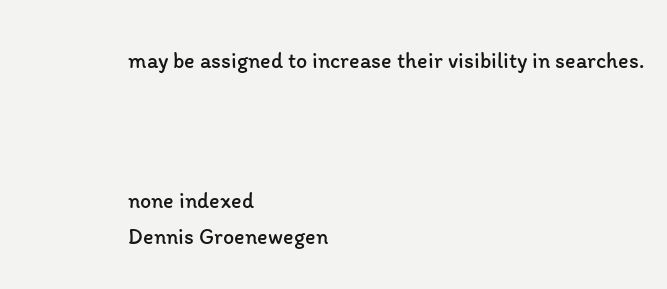may be assigned to increase their visibility in searches.



none indexed
Dennis Groenewegen